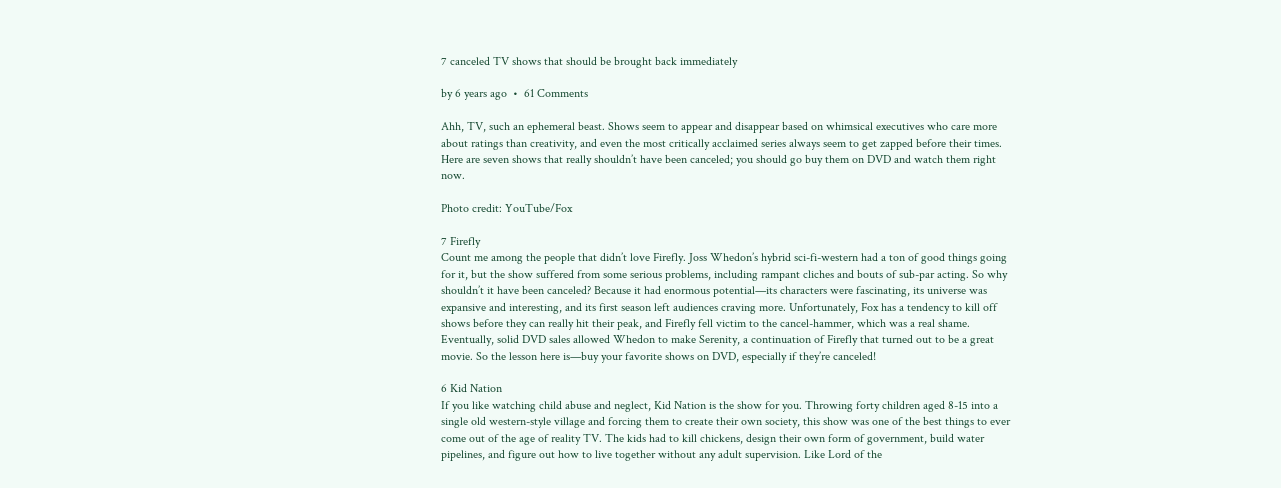7 canceled TV shows that should be brought back immediately

by 6 years ago  •  61 Comments

Ahh, TV, such an ephemeral beast. Shows seem to appear and disappear based on whimsical executives who care more about ratings than creativity, and even the most critically acclaimed series always seem to get zapped before their times. Here are seven shows that really shouldn’t have been canceled; you should go buy them on DVD and watch them right now.

Photo credit: YouTube/Fox

7 Firefly
Count me among the people that didn’t love Firefly. Joss Whedon’s hybrid sci-fi-western had a ton of good things going for it, but the show suffered from some serious problems, including rampant cliches and bouts of sub-par acting. So why shouldn’t it have been canceled? Because it had enormous potential—its characters were fascinating, its universe was expansive and interesting, and its first season left audiences craving more. Unfortunately, Fox has a tendency to kill off shows before they can really hit their peak, and Firefly fell victim to the cancel-hammer, which was a real shame. Eventually, solid DVD sales allowed Whedon to make Serenity, a continuation of Firefly that turned out to be a great movie. So the lesson here is—buy your favorite shows on DVD, especially if they’re canceled!

6 Kid Nation
If you like watching child abuse and neglect, Kid Nation is the show for you. Throwing forty children aged 8-15 into a single old western-style village and forcing them to create their own society, this show was one of the best things to ever come out of the age of reality TV. The kids had to kill chickens, design their own form of government, build water pipelines, and figure out how to live together without any adult supervision. Like Lord of the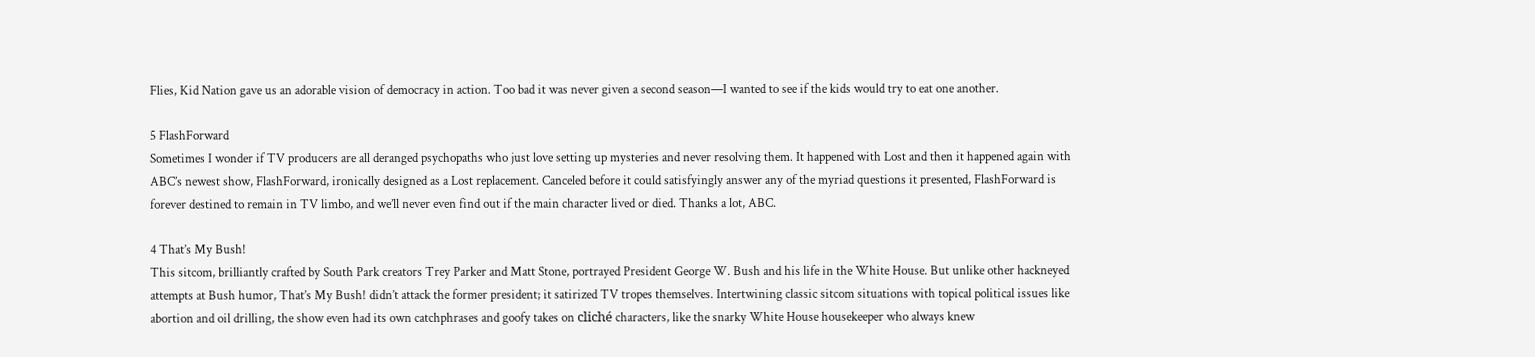Flies, Kid Nation gave us an adorable vision of democracy in action. Too bad it was never given a second season—I wanted to see if the kids would try to eat one another.

5 FlashForward
Sometimes I wonder if TV producers are all deranged psychopaths who just love setting up mysteries and never resolving them. It happened with Lost and then it happened again with ABC’s newest show, FlashForward, ironically designed as a Lost replacement. Canceled before it could satisfyingly answer any of the myriad questions it presented, FlashForward is forever destined to remain in TV limbo, and we’ll never even find out if the main character lived or died. Thanks a lot, ABC.

4 That’s My Bush!
This sitcom, brilliantly crafted by South Park creators Trey Parker and Matt Stone, portrayed President George W. Bush and his life in the White House. But unlike other hackneyed attempts at Bush humor, That’s My Bush! didn’t attack the former president; it satirized TV tropes themselves. Intertwining classic sitcom situations with topical political issues like abortion and oil drilling, the show even had its own catchphrases and goofy takes on cliché characters, like the snarky White House housekeeper who always knew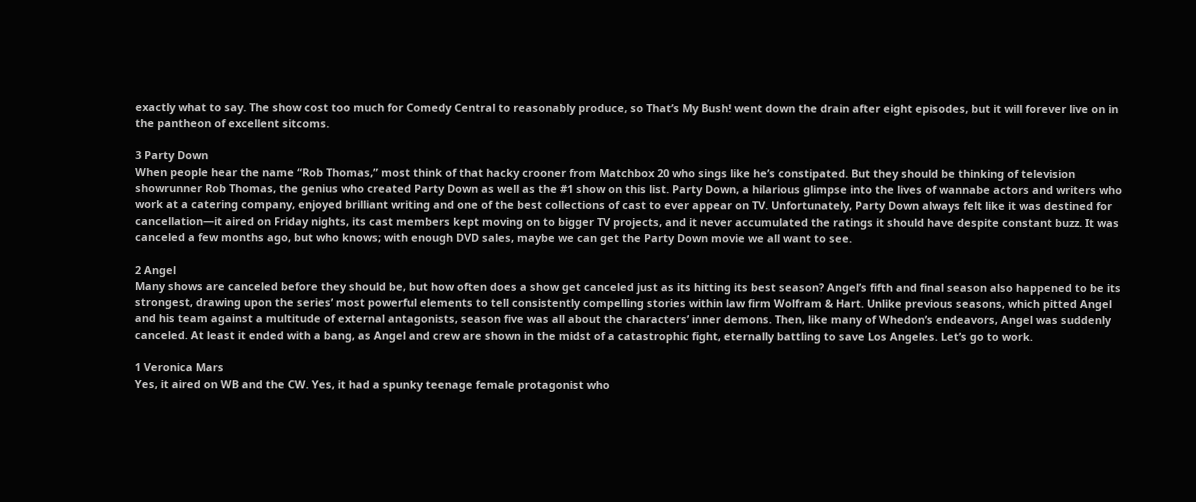exactly what to say. The show cost too much for Comedy Central to reasonably produce, so That’s My Bush! went down the drain after eight episodes, but it will forever live on in the pantheon of excellent sitcoms.

3 Party Down
When people hear the name “Rob Thomas,” most think of that hacky crooner from Matchbox 20 who sings like he’s constipated. But they should be thinking of television showrunner Rob Thomas, the genius who created Party Down as well as the #1 show on this list. Party Down, a hilarious glimpse into the lives of wannabe actors and writers who work at a catering company, enjoyed brilliant writing and one of the best collections of cast to ever appear on TV. Unfortunately, Party Down always felt like it was destined for cancellation—it aired on Friday nights, its cast members kept moving on to bigger TV projects, and it never accumulated the ratings it should have despite constant buzz. It was canceled a few months ago, but who knows; with enough DVD sales, maybe we can get the Party Down movie we all want to see.

2 Angel
Many shows are canceled before they should be, but how often does a show get canceled just as its hitting its best season? Angel’s fifth and final season also happened to be its strongest, drawing upon the series’ most powerful elements to tell consistently compelling stories within law firm Wolfram & Hart. Unlike previous seasons, which pitted Angel and his team against a multitude of external antagonists, season five was all about the characters’ inner demons. Then, like many of Whedon’s endeavors, Angel was suddenly canceled. At least it ended with a bang, as Angel and crew are shown in the midst of a catastrophic fight, eternally battling to save Los Angeles. Let’s go to work.

1 Veronica Mars
Yes, it aired on WB and the CW. Yes, it had a spunky teenage female protagonist who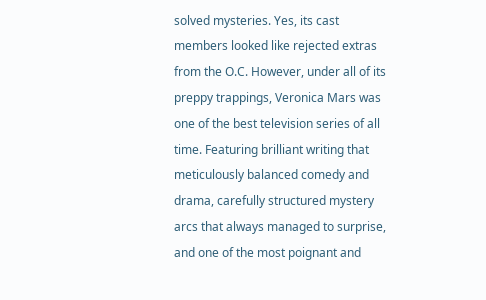solved mysteries. Yes, its cast members looked like rejected extras from the O.C. However, under all of its preppy trappings, Veronica Mars was one of the best television series of all time. Featuring brilliant writing that meticulously balanced comedy and drama, carefully structured mystery arcs that always managed to surprise, and one of the most poignant and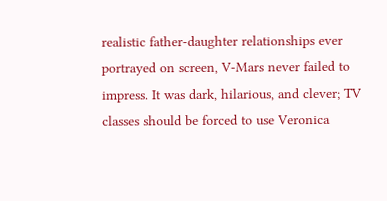realistic father-daughter relationships ever portrayed on screen, V-Mars never failed to impress. It was dark, hilarious, and clever; TV classes should be forced to use Veronica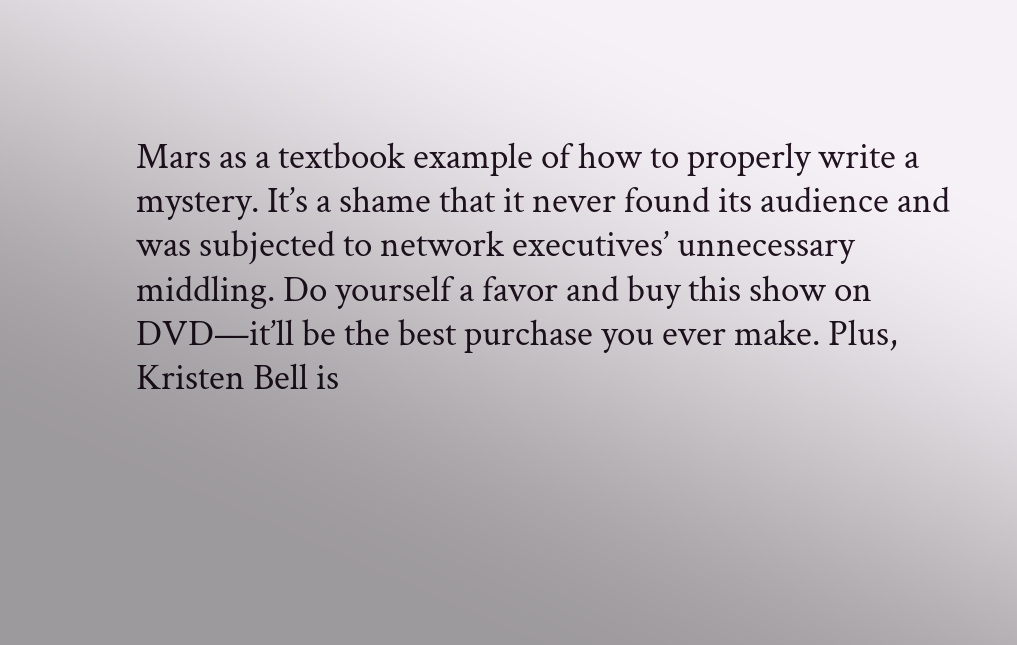Mars as a textbook example of how to properly write a mystery. It’s a shame that it never found its audience and was subjected to network executives’ unnecessary middling. Do yourself a favor and buy this show on DVD—it’ll be the best purchase you ever make. Plus, Kristen Bell is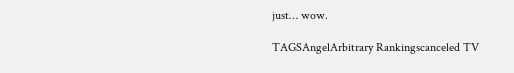just… wow.

TAGSAngelArbitrary Rankingscanceled TV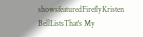showsfeaturedFireflyKristen BellListsThat's My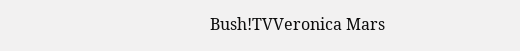Bush!TVVeronica Mars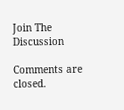Join The Discussion

Comments are closed.